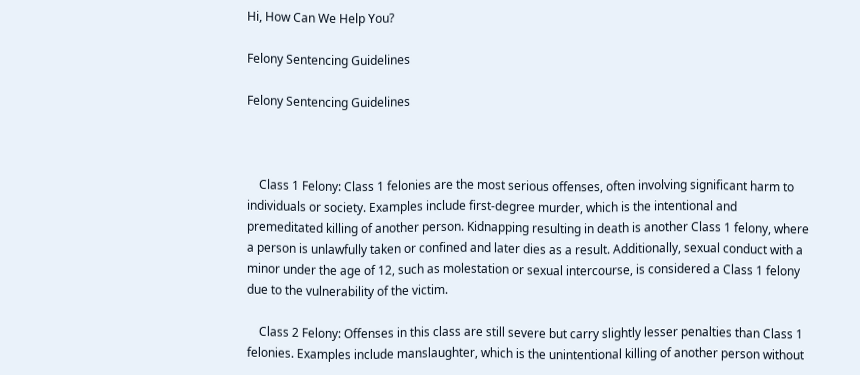Hi, How Can We Help You?

Felony Sentencing Guidelines

Felony Sentencing Guidelines



    Class 1 Felony: Class 1 felonies are the most serious offenses, often involving significant harm to individuals or society. Examples include first-degree murder, which is the intentional and premeditated killing of another person. Kidnapping resulting in death is another Class 1 felony, where a person is unlawfully taken or confined and later dies as a result. Additionally, sexual conduct with a minor under the age of 12, such as molestation or sexual intercourse, is considered a Class 1 felony due to the vulnerability of the victim.

    Class 2 Felony: Offenses in this class are still severe but carry slightly lesser penalties than Class 1 felonies. Examples include manslaughter, which is the unintentional killing of another person without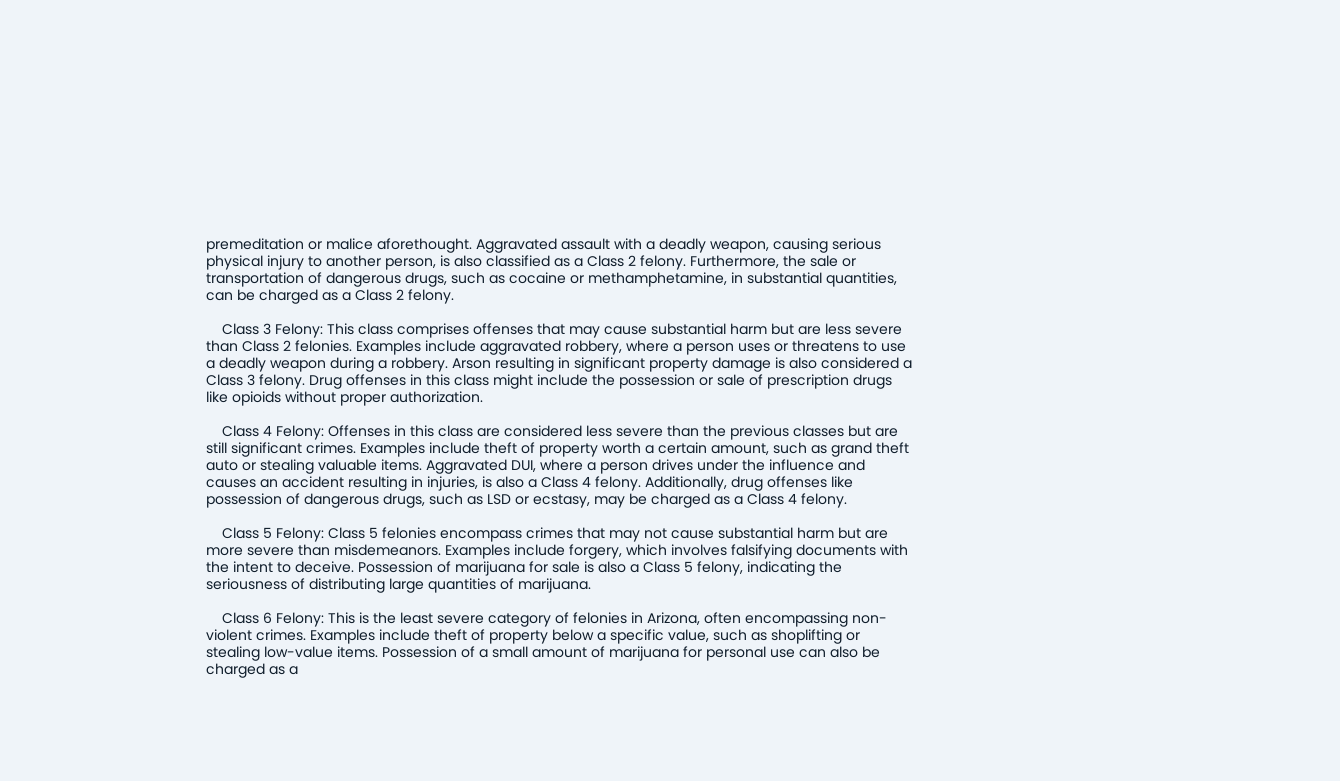premeditation or malice aforethought. Aggravated assault with a deadly weapon, causing serious physical injury to another person, is also classified as a Class 2 felony. Furthermore, the sale or transportation of dangerous drugs, such as cocaine or methamphetamine, in substantial quantities, can be charged as a Class 2 felony.

    Class 3 Felony: This class comprises offenses that may cause substantial harm but are less severe than Class 2 felonies. Examples include aggravated robbery, where a person uses or threatens to use a deadly weapon during a robbery. Arson resulting in significant property damage is also considered a Class 3 felony. Drug offenses in this class might include the possession or sale of prescription drugs like opioids without proper authorization.

    Class 4 Felony: Offenses in this class are considered less severe than the previous classes but are still significant crimes. Examples include theft of property worth a certain amount, such as grand theft auto or stealing valuable items. Aggravated DUI, where a person drives under the influence and causes an accident resulting in injuries, is also a Class 4 felony. Additionally, drug offenses like possession of dangerous drugs, such as LSD or ecstasy, may be charged as a Class 4 felony.

    Class 5 Felony: Class 5 felonies encompass crimes that may not cause substantial harm but are more severe than misdemeanors. Examples include forgery, which involves falsifying documents with the intent to deceive. Possession of marijuana for sale is also a Class 5 felony, indicating the seriousness of distributing large quantities of marijuana.

    Class 6 Felony: This is the least severe category of felonies in Arizona, often encompassing non-violent crimes. Examples include theft of property below a specific value, such as shoplifting or stealing low-value items. Possession of a small amount of marijuana for personal use can also be charged as a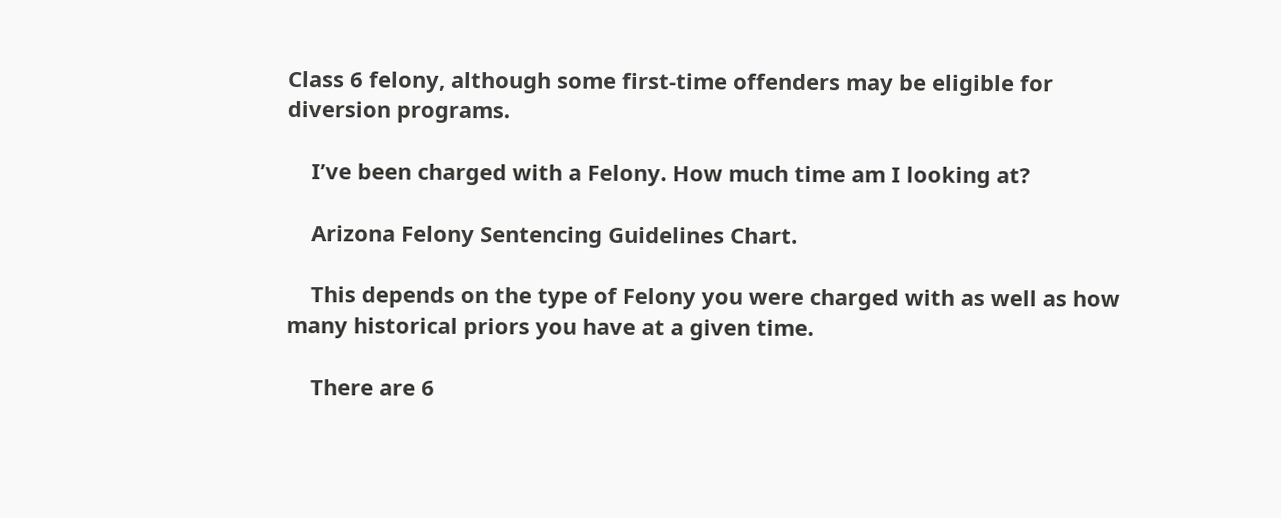Class 6 felony, although some first-time offenders may be eligible for diversion programs.

    I’ve been charged with a Felony. How much time am I looking at?

    Arizona Felony Sentencing Guidelines Chart.

    This depends on the type of Felony you were charged with as well as how many historical priors you have at a given time.

    There are 6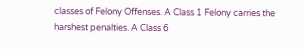classes of Felony Offenses. A Class 1 Felony carries the harshest penalties. A Class 6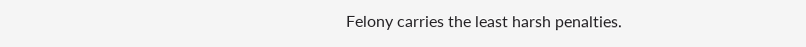Felony carries the least harsh penalties.